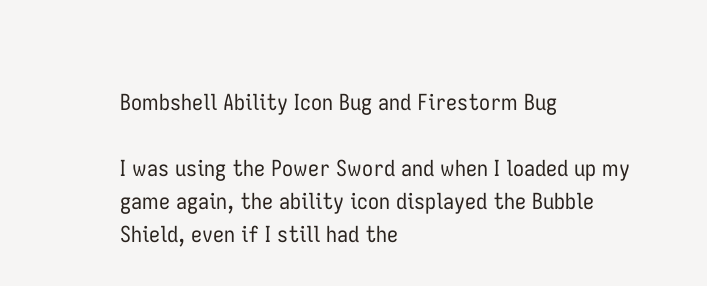Bombshell Ability Icon Bug and Firestorm Bug

I was using the Power Sword and when I loaded up my game again, the ability icon displayed the Bubble Shield, even if I still had the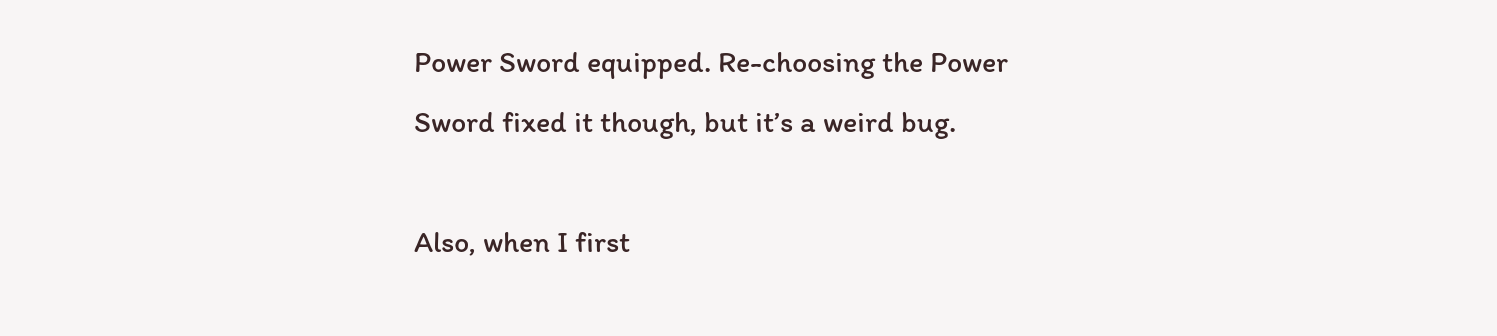Power Sword equipped. Re-choosing the Power Sword fixed it though, but it’s a weird bug.

Also, when I first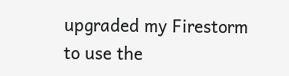upgraded my Firestorm to use the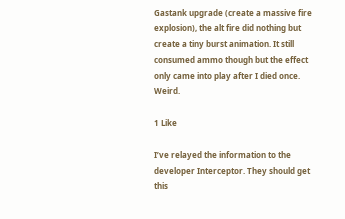Gastank upgrade (create a massive fire explosion), the alt fire did nothing but create a tiny burst animation. It still consumed ammo though but the effect only came into play after I died once. Weird.

1 Like

I’ve relayed the information to the developer Interceptor. They should get this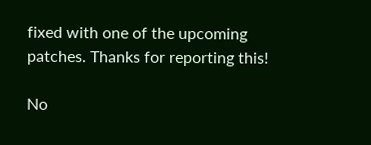fixed with one of the upcoming patches. Thanks for reporting this!

No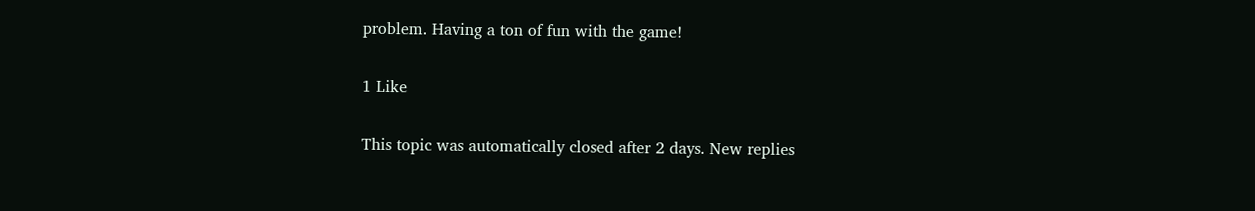problem. Having a ton of fun with the game!

1 Like

This topic was automatically closed after 2 days. New replies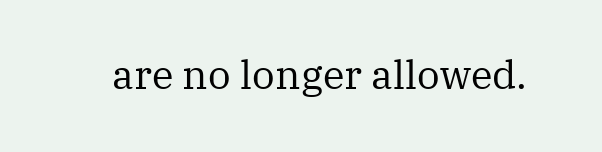are no longer allowed.